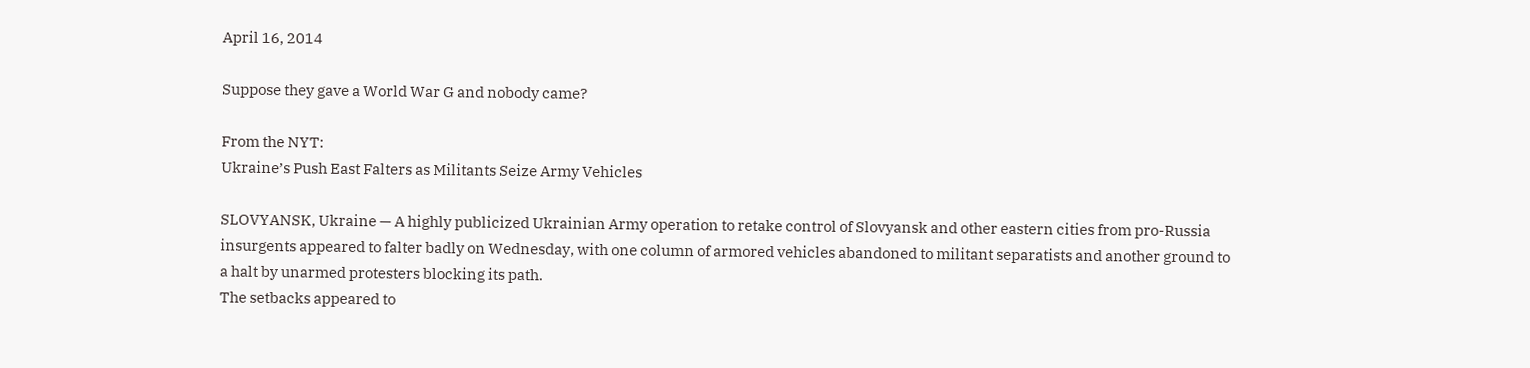April 16, 2014

Suppose they gave a World War G and nobody came?

From the NYT:
Ukraine’s Push East Falters as Militants Seize Army Vehicles

SLOVYANSK, Ukraine — A highly publicized Ukrainian Army operation to retake control of Slovyansk and other eastern cities from pro-Russia insurgents appeared to falter badly on Wednesday, with one column of armored vehicles abandoned to militant separatists and another ground to a halt by unarmed protesters blocking its path.
The setbacks appeared to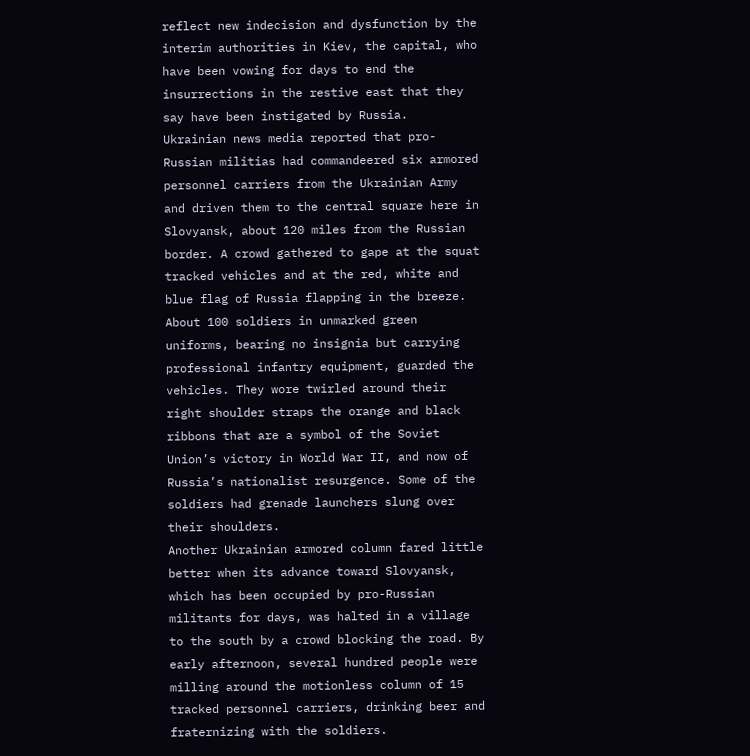reflect new indecision and dysfunction by the interim authorities in Kiev, the capital, who have been vowing for days to end the insurrections in the restive east that they say have been instigated by Russia.
Ukrainian news media reported that pro-Russian militias had commandeered six armored personnel carriers from the Ukrainian Army and driven them to the central square here in Slovyansk, about 120 miles from the Russian border. A crowd gathered to gape at the squat tracked vehicles and at the red, white and blue flag of Russia flapping in the breeze.
About 100 soldiers in unmarked green uniforms, bearing no insignia but carrying professional infantry equipment, guarded the vehicles. They wore twirled around their right shoulder straps the orange and black ribbons that are a symbol of the Soviet Union’s victory in World War II, and now of Russia’s nationalist resurgence. Some of the soldiers had grenade launchers slung over their shoulders.
Another Ukrainian armored column fared little better when its advance toward Slovyansk, which has been occupied by pro-Russian militants for days, was halted in a village to the south by a crowd blocking the road. By early afternoon, several hundred people were milling around the motionless column of 15 tracked personnel carriers, drinking beer and fraternizing with the soldiers.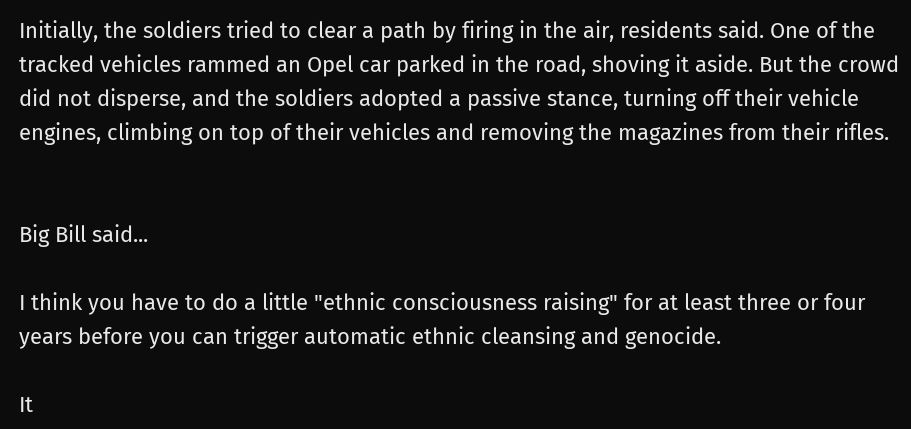Initially, the soldiers tried to clear a path by firing in the air, residents said. One of the tracked vehicles rammed an Opel car parked in the road, shoving it aside. But the crowd did not disperse, and the soldiers adopted a passive stance, turning off their vehicle engines, climbing on top of their vehicles and removing the magazines from their rifles.


Big Bill said...

I think you have to do a little "ethnic consciousness raising" for at least three or four years before you can trigger automatic ethnic cleansing and genocide.

It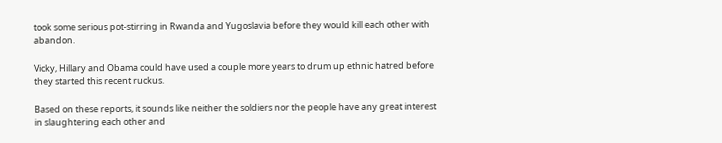took some serious pot-stirring in Rwanda and Yugoslavia before they would kill each other with abandon.

Vicky, Hillary and Obama could have used a couple more years to drum up ethnic hatred before they started this recent ruckus.

Based on these reports, it sounds like neither the soldiers nor the people have any great interest in slaughtering each other and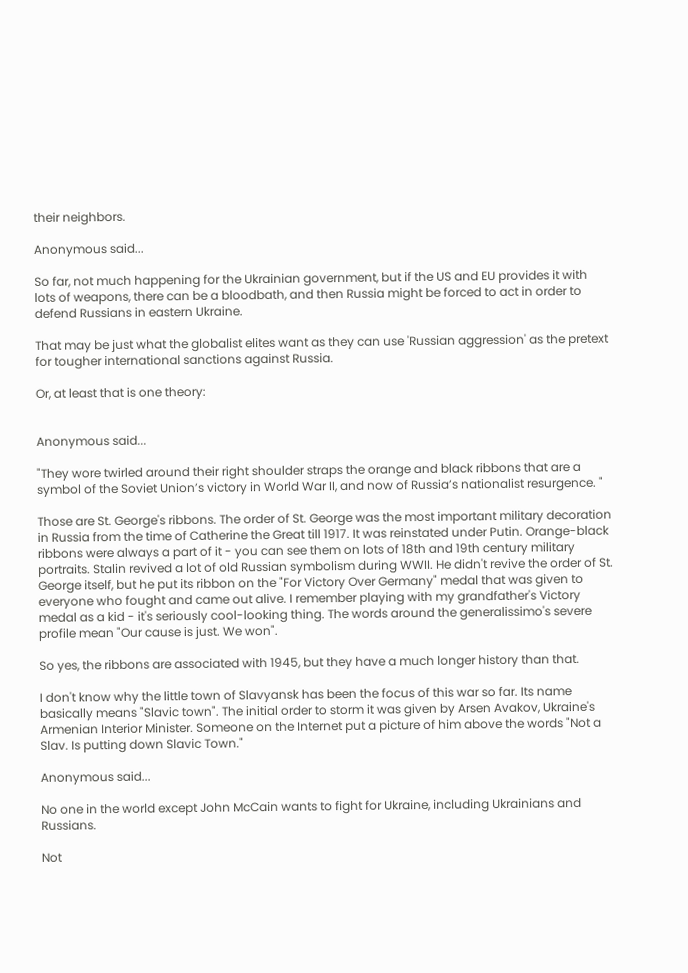their neighbors.

Anonymous said...

So far, not much happening for the Ukrainian government, but if the US and EU provides it with lots of weapons, there can be a bloodbath, and then Russia might be forced to act in order to defend Russians in eastern Ukraine.

That may be just what the globalist elites want as they can use 'Russian aggression' as the pretext for tougher international sanctions against Russia.

Or, at least that is one theory:


Anonymous said...

"They wore twirled around their right shoulder straps the orange and black ribbons that are a symbol of the Soviet Union’s victory in World War II, and now of Russia’s nationalist resurgence. "

Those are St. George's ribbons. The order of St. George was the most important military decoration in Russia from the time of Catherine the Great till 1917. It was reinstated under Putin. Orange-black ribbons were always a part of it - you can see them on lots of 18th and 19th century military portraits. Stalin revived a lot of old Russian symbolism during WWII. He didn't revive the order of St. George itself, but he put its ribbon on the "For Victory Over Germany" medal that was given to everyone who fought and came out alive. I remember playing with my grandfather's Victory medal as a kid - it's seriously cool-looking thing. The words around the generalissimo's severe profile mean "Our cause is just. We won".

So yes, the ribbons are associated with 1945, but they have a much longer history than that.

I don't know why the little town of Slavyansk has been the focus of this war so far. Its name basically means "Slavic town". The initial order to storm it was given by Arsen Avakov, Ukraine's Armenian Interior Minister. Someone on the Internet put a picture of him above the words "Not a Slav. Is putting down Slavic Town."

Anonymous said...

No one in the world except John McCain wants to fight for Ukraine, including Ukrainians and Russians.

Not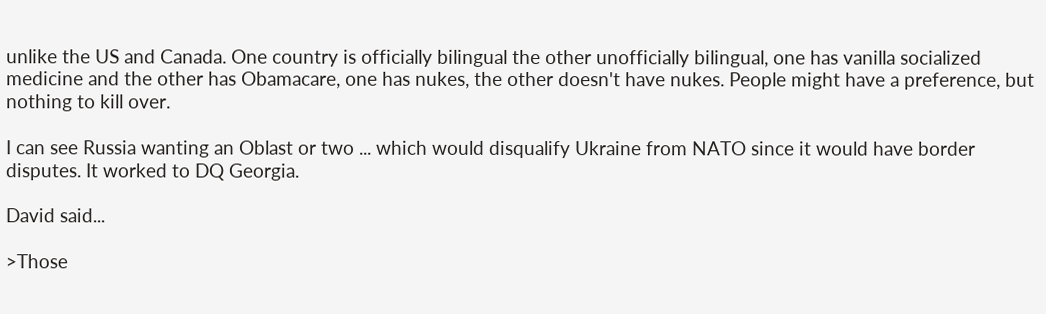unlike the US and Canada. One country is officially bilingual the other unofficially bilingual, one has vanilla socialized medicine and the other has Obamacare, one has nukes, the other doesn't have nukes. People might have a preference, but nothing to kill over.

I can see Russia wanting an Oblast or two ... which would disqualify Ukraine from NATO since it would have border disputes. It worked to DQ Georgia.

David said...

>Those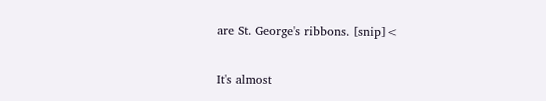are St. George's ribbons. [snip]<

It's almost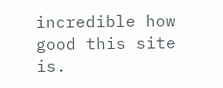incredible how good this site is.